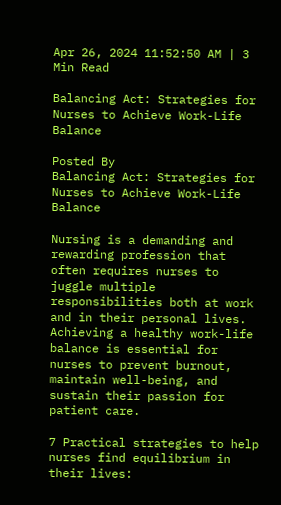Apr 26, 2024 11:52:50 AM | 3 Min Read

Balancing Act: Strategies for Nurses to Achieve Work-Life Balance

Posted By
Balancing Act: Strategies for Nurses to Achieve Work-Life Balance

Nursing is a demanding and rewarding profession that often requires nurses to juggle multiple responsibilities both at work and in their personal lives. Achieving a healthy work-life balance is essential for nurses to prevent burnout, maintain well-being, and sustain their passion for patient care.

7 Practical strategies to help nurses find equilibrium in their lives: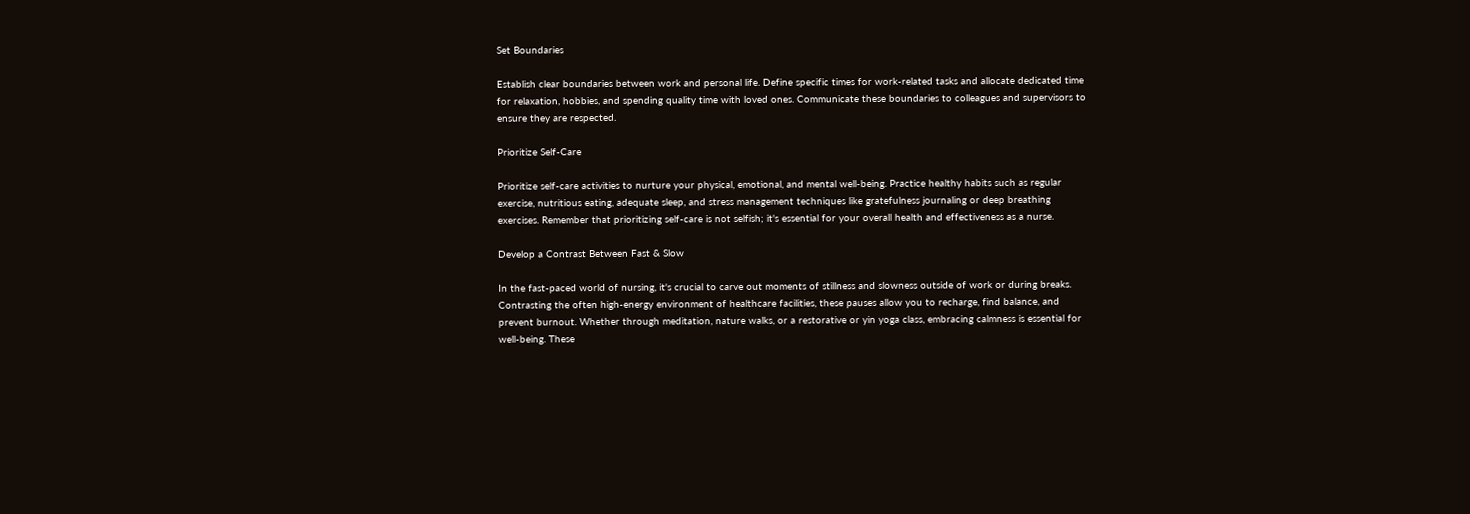Set Boundaries

Establish clear boundaries between work and personal life. Define specific times for work-related tasks and allocate dedicated time for relaxation, hobbies, and spending quality time with loved ones. Communicate these boundaries to colleagues and supervisors to ensure they are respected.

Prioritize Self-Care

Prioritize self-care activities to nurture your physical, emotional, and mental well-being. Practice healthy habits such as regular exercise, nutritious eating, adequate sleep, and stress management techniques like gratefulness journaling or deep breathing exercises. Remember that prioritizing self-care is not selfish; it's essential for your overall health and effectiveness as a nurse.

Develop a Contrast Between Fast & Slow

In the fast-paced world of nursing, it's crucial to carve out moments of stillness and slowness outside of work or during breaks. Contrasting the often high-energy environment of healthcare facilities, these pauses allow you to recharge, find balance, and prevent burnout. Whether through meditation, nature walks, or a restorative or yin yoga class, embracing calmness is essential for well-being. These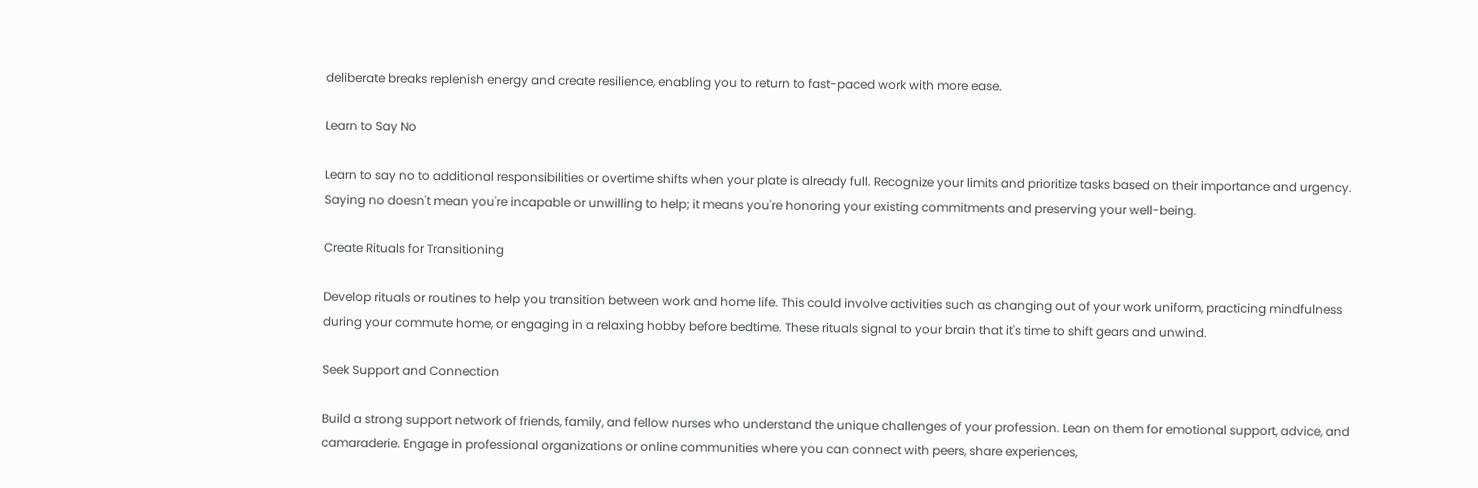deliberate breaks replenish energy and create resilience, enabling you to return to fast-paced work with more ease.

Learn to Say No

Learn to say no to additional responsibilities or overtime shifts when your plate is already full. Recognize your limits and prioritize tasks based on their importance and urgency. Saying no doesn't mean you're incapable or unwilling to help; it means you're honoring your existing commitments and preserving your well-being.

Create Rituals for Transitioning

Develop rituals or routines to help you transition between work and home life. This could involve activities such as changing out of your work uniform, practicing mindfulness during your commute home, or engaging in a relaxing hobby before bedtime. These rituals signal to your brain that it's time to shift gears and unwind.

Seek Support and Connection

Build a strong support network of friends, family, and fellow nurses who understand the unique challenges of your profession. Lean on them for emotional support, advice, and camaraderie. Engage in professional organizations or online communities where you can connect with peers, share experiences,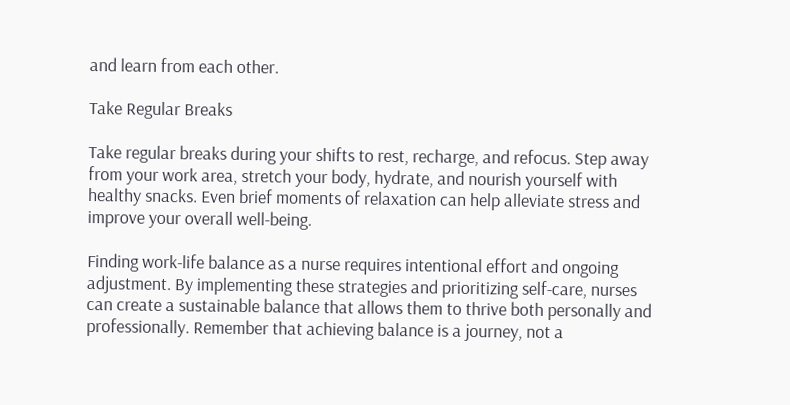and learn from each other.

Take Regular Breaks

Take regular breaks during your shifts to rest, recharge, and refocus. Step away from your work area, stretch your body, hydrate, and nourish yourself with healthy snacks. Even brief moments of relaxation can help alleviate stress and improve your overall well-being.

Finding work-life balance as a nurse requires intentional effort and ongoing adjustment. By implementing these strategies and prioritizing self-care, nurses can create a sustainable balance that allows them to thrive both personally and professionally. Remember that achieving balance is a journey, not a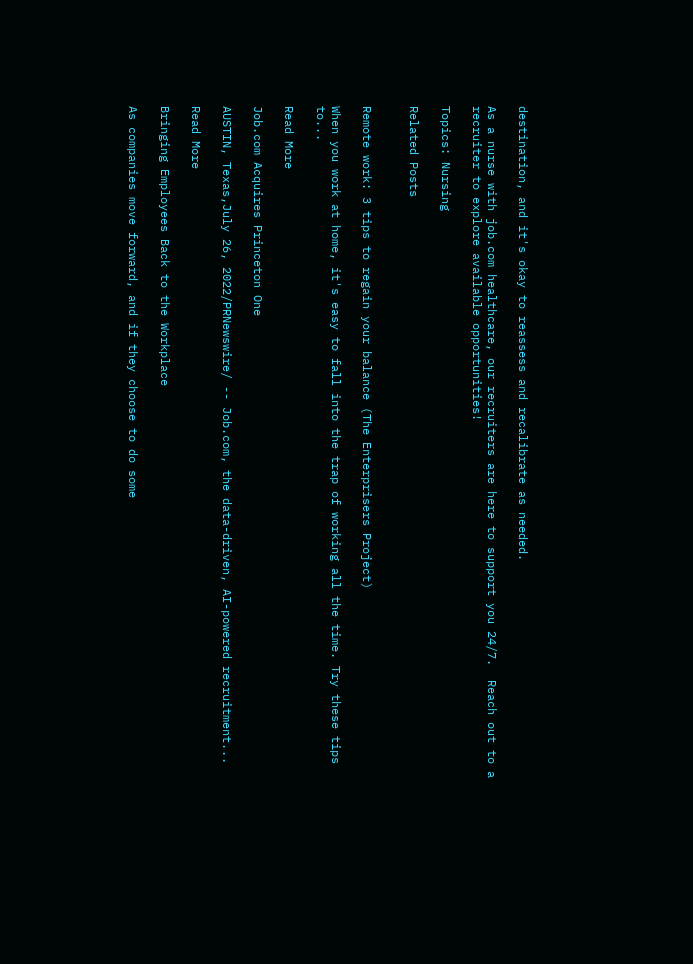destination, and it's okay to reassess and recalibrate as needed.

As a nurse with job.com healthcare, our recruiters are here to support you 24/7.  Reach out to a recruiter to explore available opportunities!

Topics: Nursing

Related Posts


Remote work: 3 tips to regain your balance (The Enterprisers Project)

When you work at home, it's easy to fall into the trap of working all the time. Try these tips to...

Read More

Job.com Acquires Princeton One

AUSTIN, Texas,July 26, 2022/PRNewswire/ -- Job.com, the data-driven, AI-powered recruitment...

Read More

Bringing Employees Back to the Workplace

As companies move forward, and if they choose to do some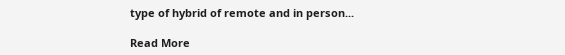type of hybrid of remote and in person...

Read More